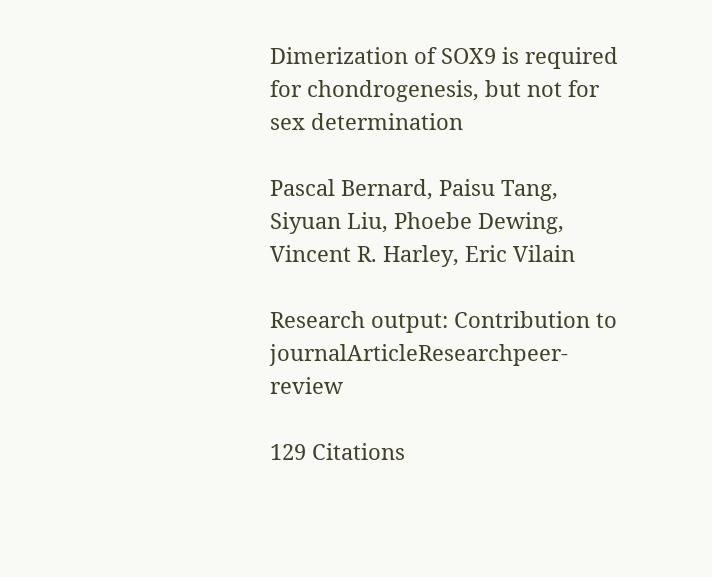Dimerization of SOX9 is required for chondrogenesis, but not for sex determination

Pascal Bernard, Paisu Tang, Siyuan Liu, Phoebe Dewing, Vincent R. Harley, Eric Vilain

Research output: Contribution to journalArticleResearchpeer-review

129 Citations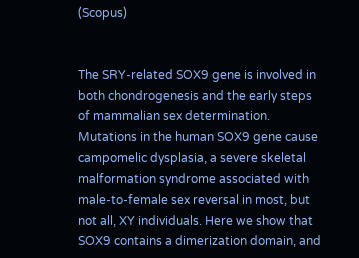(Scopus)


The SRY-related SOX9 gene is involved in both chondrogenesis and the early steps of mammalian sex determination. Mutations in the human SOX9 gene cause campomelic dysplasia, a severe skeletal malformation syndrome associated with male-to-female sex reversal in most, but not all, XY individuals. Here we show that SOX9 contains a dimerization domain, and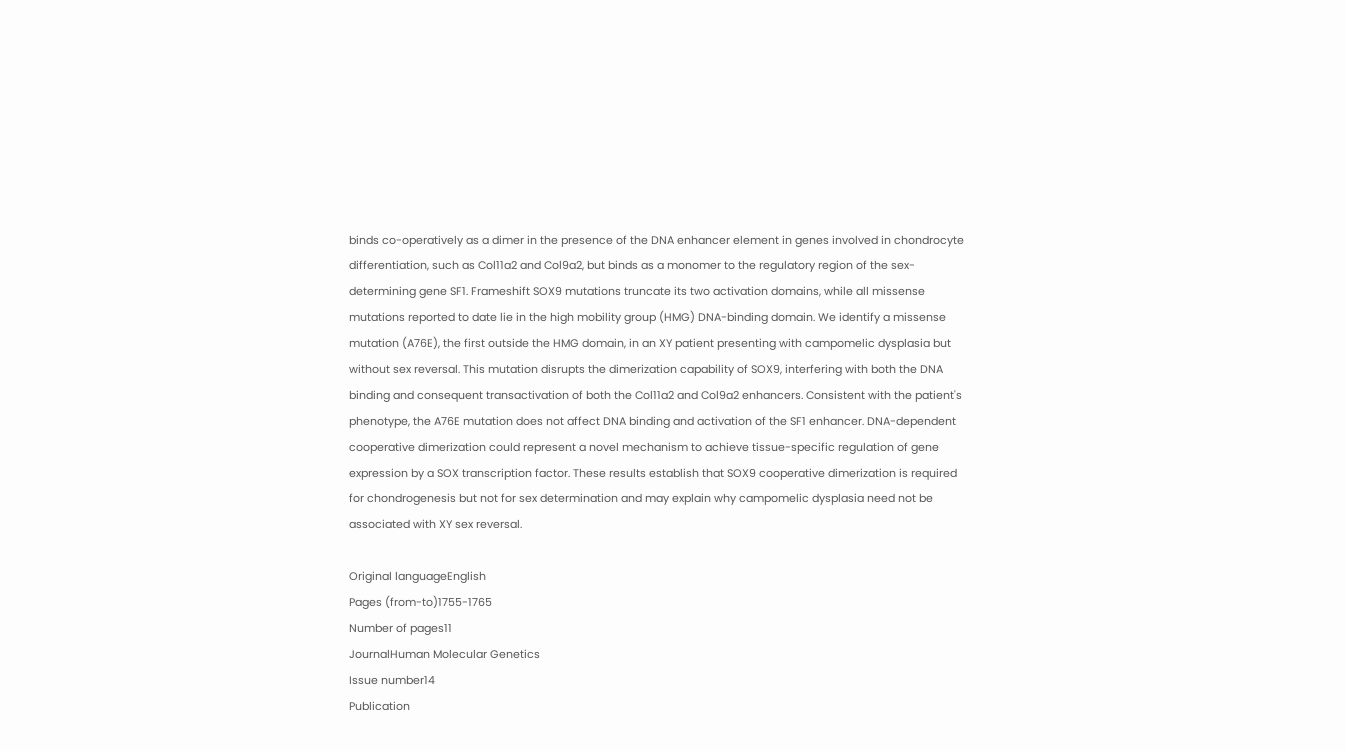binds co-operatively as a dimer in the presence of the DNA enhancer element in genes involved in chondrocyte differentiation, such as Col11a2 and Col9a2, but binds as a monomer to the regulatory region of the sex-determining gene SF1. Frameshift SOX9 mutations truncate its two activation domains, while all missense mutations reported to date lie in the high mobility group (HMG) DNA-binding domain. We identify a missense mutation (A76E), the first outside the HMG domain, in an XY patient presenting with campomelic dysplasia but without sex reversal. This mutation disrupts the dimerization capability of SOX9, interfering with both the DNA binding and consequent transactivation of both the Col11a2 and Col9a2 enhancers. Consistent with the patient's phenotype, the A76E mutation does not affect DNA binding and activation of the SF1 enhancer. DNA-dependent cooperative dimerization could represent a novel mechanism to achieve tissue-specific regulation of gene expression by a SOX transcription factor. These results establish that SOX9 cooperative dimerization is required for chondrogenesis but not for sex determination and may explain why campomelic dysplasia need not be associated with XY sex reversal.

Original languageEnglish
Pages (from-to)1755-1765
Number of pages11
JournalHuman Molecular Genetics
Issue number14
Publication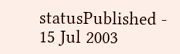statusPublished - 15 Jul 2003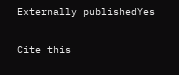Externally publishedYes

Cite this